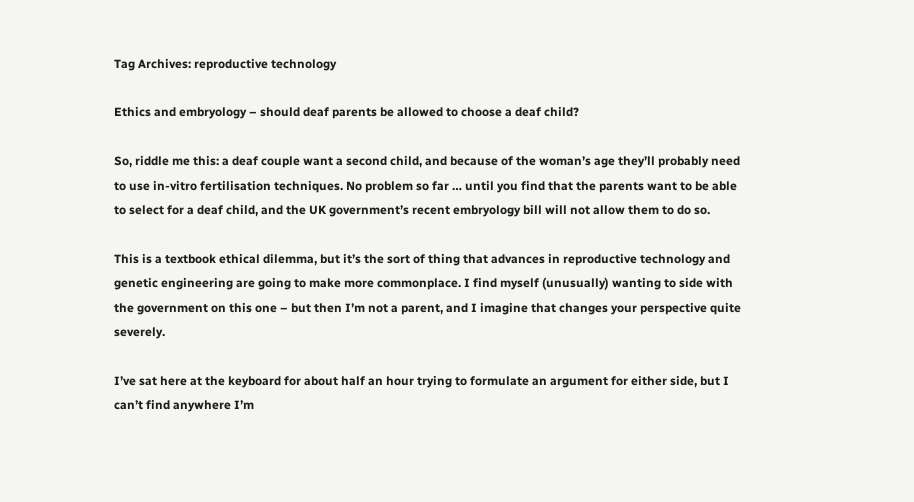Tag Archives: reproductive technology

Ethics and embryology – should deaf parents be allowed to choose a deaf child?

So, riddle me this: a deaf couple want a second child, and because of the woman’s age they’ll probably need to use in-vitro fertilisation techniques. No problem so far … until you find that the parents want to be able to select for a deaf child, and the UK government’s recent embryology bill will not allow them to do so.

This is a textbook ethical dilemma, but it’s the sort of thing that advances in reproductive technology and genetic engineering are going to make more commonplace. I find myself (unusually) wanting to side with the government on this one – but then I’m not a parent, and I imagine that changes your perspective quite severely.

I’ve sat here at the keyboard for about half an hour trying to formulate an argument for either side, but I can’t find anywhere I’m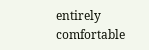entirely comfortable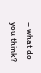– what do you think?